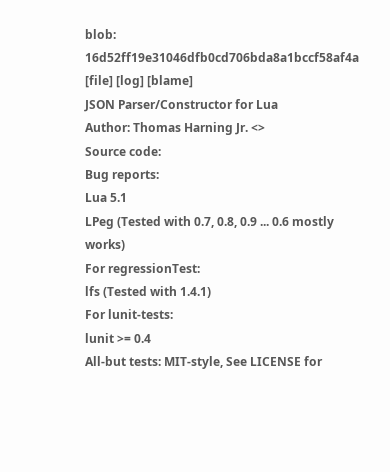blob: 16d52ff19e31046dfb0cd706bda8a1bccf58af4a [file] [log] [blame]
JSON Parser/Constructor for Lua
Author: Thomas Harning Jr. <>
Source code:
Bug reports:
Lua 5.1
LPeg (Tested with 0.7, 0.8, 0.9 ... 0.6 mostly works)
For regressionTest:
lfs (Tested with 1.4.1)
For lunit-tests:
lunit >= 0.4
All-but tests: MIT-style, See LICENSE for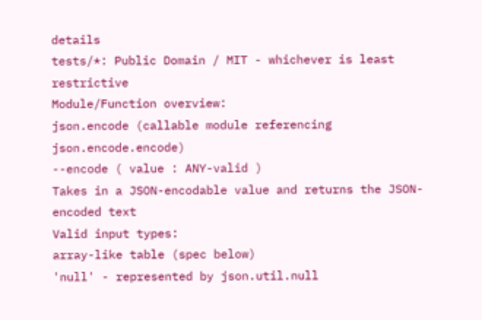details
tests/*: Public Domain / MIT - whichever is least restrictive
Module/Function overview:
json.encode (callable module referencing json.encode.encode)
--encode ( value : ANY-valid )
Takes in a JSON-encodable value and returns the JSON-encoded text
Valid input types:
array-like table (spec below)
'null' - represented by json.util.null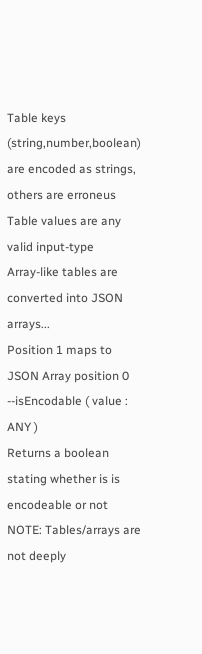Table keys (string,number,boolean) are encoded as strings, others are erroneus
Table values are any valid input-type
Array-like tables are converted into JSON arrays...
Position 1 maps to JSON Array position 0
--isEncodable ( value : ANY )
Returns a boolean stating whether is is encodeable or not
NOTE: Tables/arrays are not deeply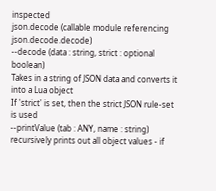inspected
json.decode (callable module referencing json.decode.decode)
--decode (data : string, strict : optional boolean)
Takes in a string of JSON data and converts it into a Lua object
If 'strict' is set, then the strict JSON rule-set is used
--printValue (tab : ANY, name : string)
recursively prints out all object values - if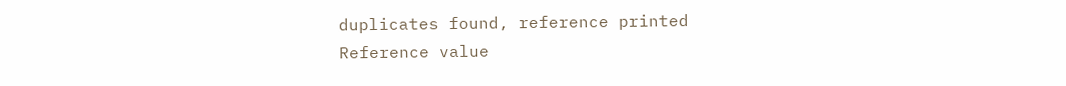duplicates found, reference printed
Reference value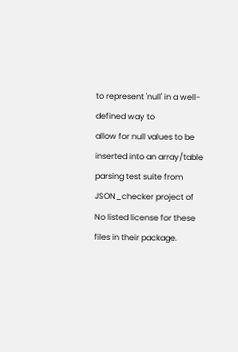to represent 'null' in a well-defined way to
allow for null values to be inserted into an array/table
parsing test suite from JSON_checker project of
No listed license for these files in their package.